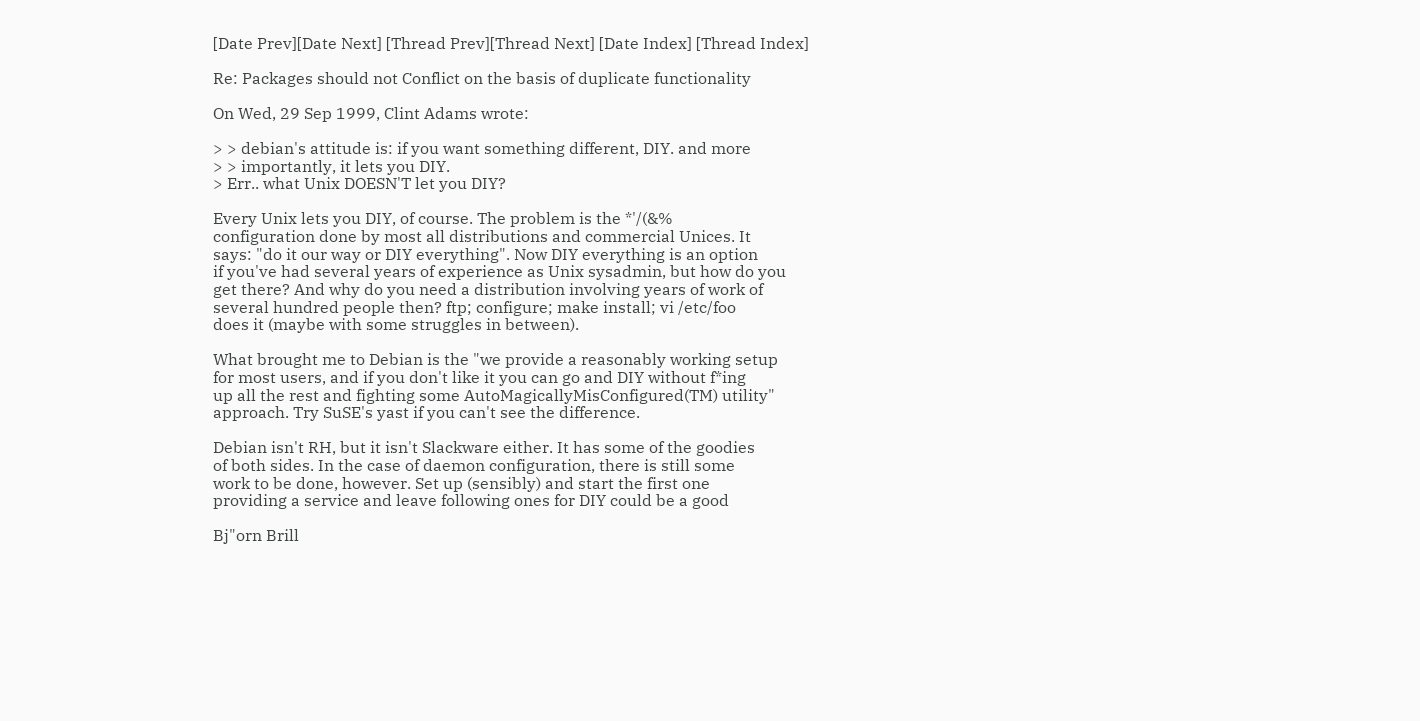[Date Prev][Date Next] [Thread Prev][Thread Next] [Date Index] [Thread Index]

Re: Packages should not Conflict on the basis of duplicate functionality

On Wed, 29 Sep 1999, Clint Adams wrote:

> > debian's attitude is: if you want something different, DIY. and more
> > importantly, it lets you DIY.
> Err.. what Unix DOESN'T let you DIY?

Every Unix lets you DIY, of course. The problem is the *'/(&%
configuration done by most all distributions and commercial Unices. It
says: "do it our way or DIY everything". Now DIY everything is an option
if you've had several years of experience as Unix sysadmin, but how do you
get there? And why do you need a distribution involving years of work of
several hundred people then? ftp; configure; make install; vi /etc/foo
does it (maybe with some struggles in between).

What brought me to Debian is the "we provide a reasonably working setup
for most users, and if you don't like it you can go and DIY without f*ing
up all the rest and fighting some AutoMagicallyMisConfigured(TM) utility"
approach. Try SuSE's yast if you can't see the difference.

Debian isn't RH, but it isn't Slackware either. It has some of the goodies
of both sides. In the case of daemon configuration, there is still some
work to be done, however. Set up (sensibly) and start the first one
providing a service and leave following ones for DIY could be a good

Bj"orn Brill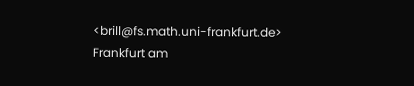<brill@fs.math.uni-frankfurt.de>
Frankfurt am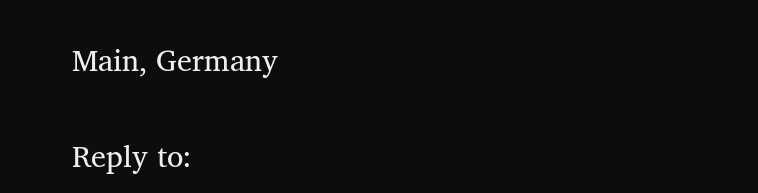Main, Germany

Reply to: